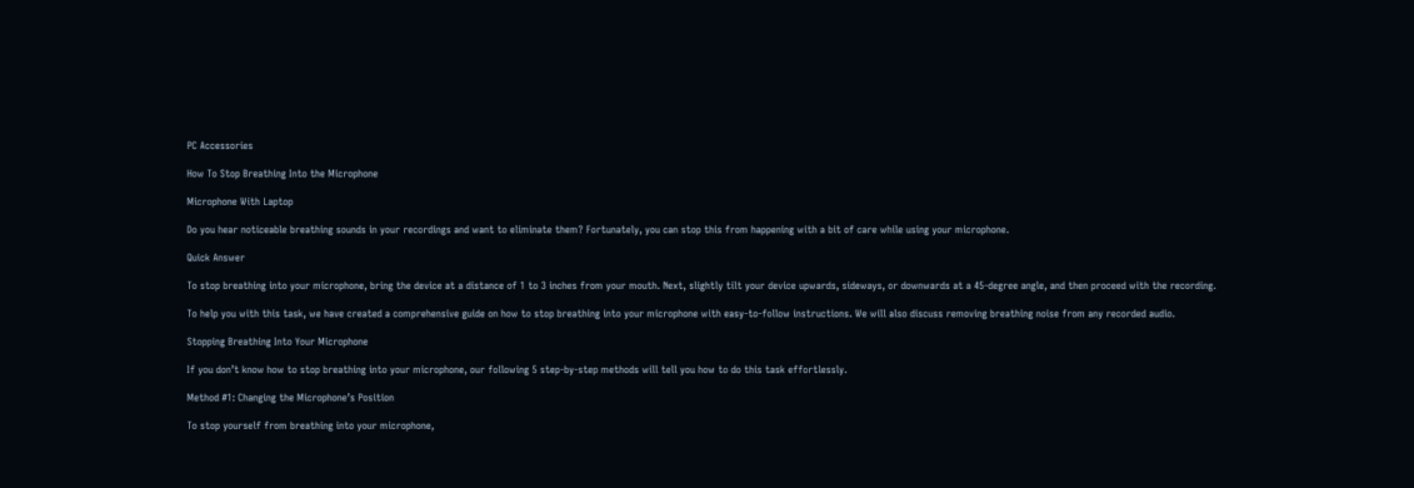PC Accessories

How To Stop Breathing Into the Microphone

Microphone With Laptop

Do you hear noticeable breathing sounds in your recordings and want to eliminate them? Fortunately, you can stop this from happening with a bit of care while using your microphone.

Quick Answer

To stop breathing into your microphone, bring the device at a distance of 1 to 3 inches from your mouth. Next, slightly tilt your device upwards, sideways, or downwards at a 45-degree angle, and then proceed with the recording.

To help you with this task, we have created a comprehensive guide on how to stop breathing into your microphone with easy-to-follow instructions. We will also discuss removing breathing noise from any recorded audio.

Stopping Breathing Into Your Microphone

If you don’t know how to stop breathing into your microphone, our following 5 step-by-step methods will tell you how to do this task effortlessly.

Method #1: Changing the Microphone’s Position

To stop yourself from breathing into your microphone,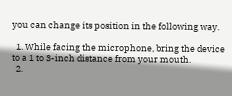you can change its position in the following way.

  1. While facing the microphone, bring the device to a 1 to 3-inch distance from your mouth.
  2.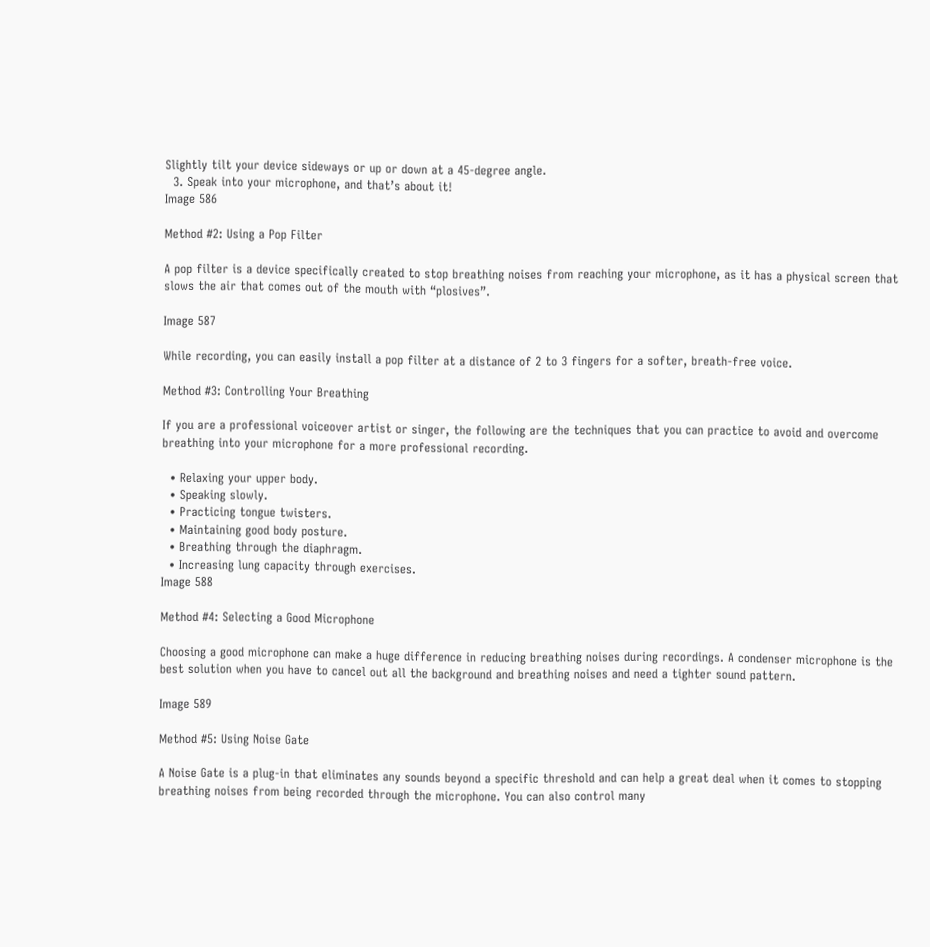Slightly tilt your device sideways or up or down at a 45-degree angle.
  3. Speak into your microphone, and that’s about it!
Image 586

Method #2: Using a Pop Filter

A pop filter is a device specifically created to stop breathing noises from reaching your microphone, as it has a physical screen that slows the air that comes out of the mouth with “plosives”.

Image 587

While recording, you can easily install a pop filter at a distance of 2 to 3 fingers for a softer, breath-free voice.

Method #3: Controlling Your Breathing

If you are a professional voiceover artist or singer, the following are the techniques that you can practice to avoid and overcome breathing into your microphone for a more professional recording.

  • Relaxing your upper body.
  • Speaking slowly.
  • Practicing tongue twisters.
  • Maintaining good body posture.
  • Breathing through the diaphragm.
  • Increasing lung capacity through exercises.
Image 588

Method #4: Selecting a Good Microphone

Choosing a good microphone can make a huge difference in reducing breathing noises during recordings. A condenser microphone is the best solution when you have to cancel out all the background and breathing noises and need a tighter sound pattern.

Image 589

Method #5: Using Noise Gate

A Noise Gate is a plug-in that eliminates any sounds beyond a specific threshold and can help a great deal when it comes to stopping breathing noises from being recorded through the microphone. You can also control many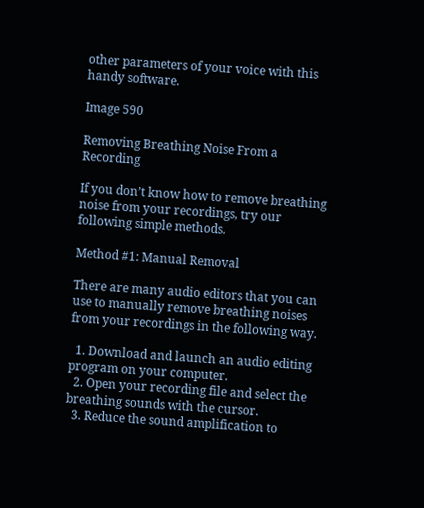other parameters of your voice with this handy software.

Image 590

Removing Breathing Noise From a Recording

If you don’t know how to remove breathing noise from your recordings, try our following simple methods.

Method #1: Manual Removal

There are many audio editors that you can use to manually remove breathing noises from your recordings in the following way.

  1. Download and launch an audio editing program on your computer.
  2. Open your recording file and select the breathing sounds with the cursor.
  3. Reduce the sound amplification to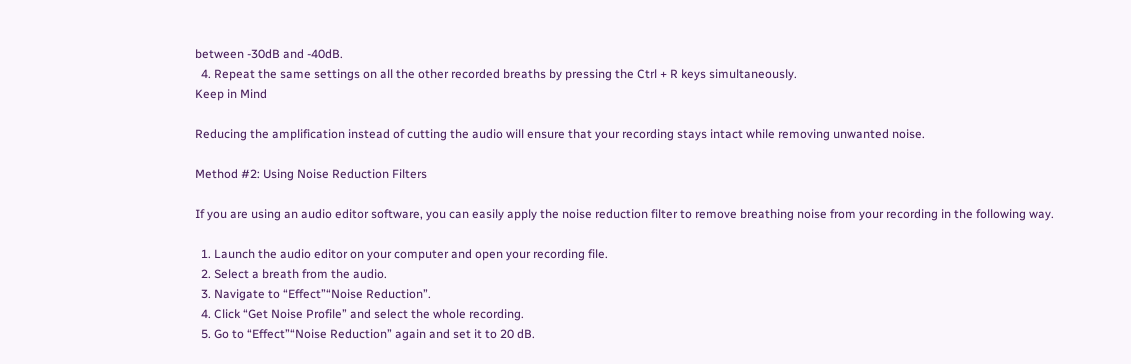between -30dB and -40dB.
  4. Repeat the same settings on all the other recorded breaths by pressing the Ctrl + R keys simultaneously.
Keep in Mind

Reducing the amplification instead of cutting the audio will ensure that your recording stays intact while removing unwanted noise.

Method #2: Using Noise Reduction Filters

If you are using an audio editor software, you can easily apply the noise reduction filter to remove breathing noise from your recording in the following way.

  1. Launch the audio editor on your computer and open your recording file.
  2. Select a breath from the audio.
  3. Navigate to “Effect”“Noise Reduction”.
  4. Click “Get Noise Profile” and select the whole recording.
  5. Go to “Effect”“Noise Reduction” again and set it to 20 dB.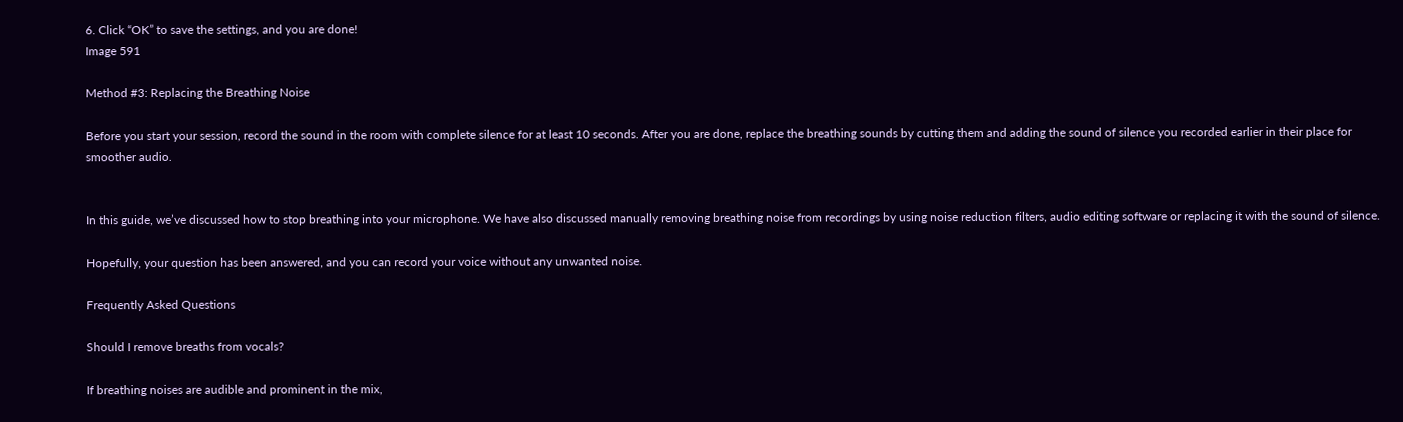6. Click “OK” to save the settings, and you are done!
Image 591

Method #3: Replacing the Breathing Noise

Before you start your session, record the sound in the room with complete silence for at least 10 seconds. After you are done, replace the breathing sounds by cutting them and adding the sound of silence you recorded earlier in their place for smoother audio.


In this guide, we’ve discussed how to stop breathing into your microphone. We have also discussed manually removing breathing noise from recordings by using noise reduction filters, audio editing software or replacing it with the sound of silence.

Hopefully, your question has been answered, and you can record your voice without any unwanted noise.

Frequently Asked Questions

Should I remove breaths from vocals?

If breathing noises are audible and prominent in the mix,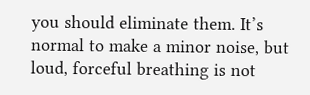you should eliminate them. It’s normal to make a minor noise, but loud, forceful breathing is not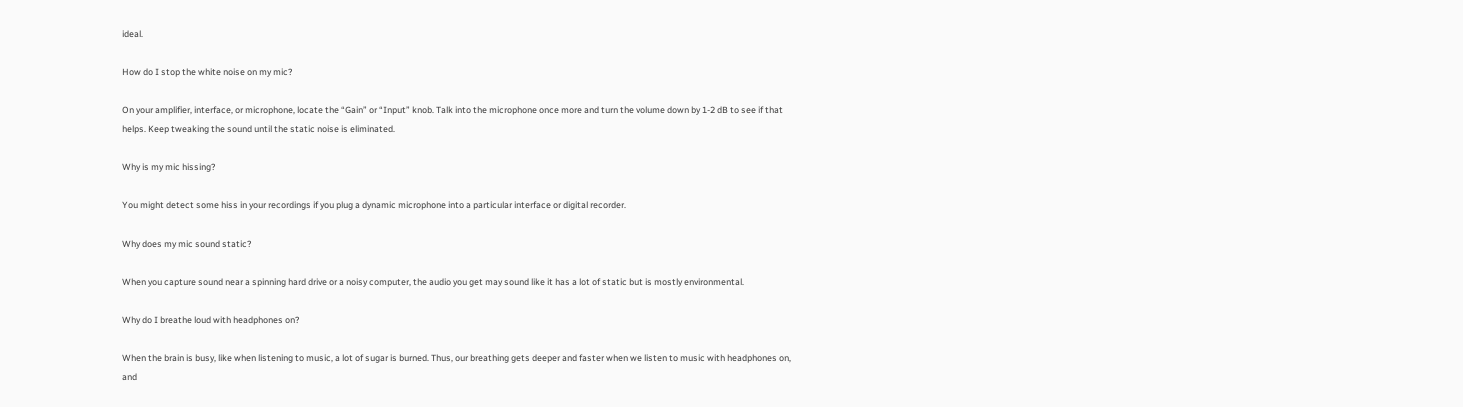ideal.

How do I stop the white noise on my mic?

On your amplifier, interface, or microphone, locate the “Gain” or “Input” knob. Talk into the microphone once more and turn the volume down by 1-2 dB to see if that helps. Keep tweaking the sound until the static noise is eliminated.

Why is my mic hissing?

You might detect some hiss in your recordings if you plug a dynamic microphone into a particular interface or digital recorder.

Why does my mic sound static?

When you capture sound near a spinning hard drive or a noisy computer, the audio you get may sound like it has a lot of static but is mostly environmental.

Why do I breathe loud with headphones on?

When the brain is busy, like when listening to music, a lot of sugar is burned. Thus, our breathing gets deeper and faster when we listen to music with headphones on, and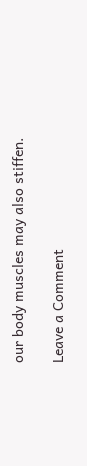our body muscles may also stiffen.

Leave a Comment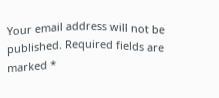Your email address will not be published. Required fields are marked *